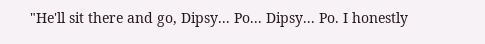"He'll sit there and go, Dipsy... Po... Dipsy... Po. I honestly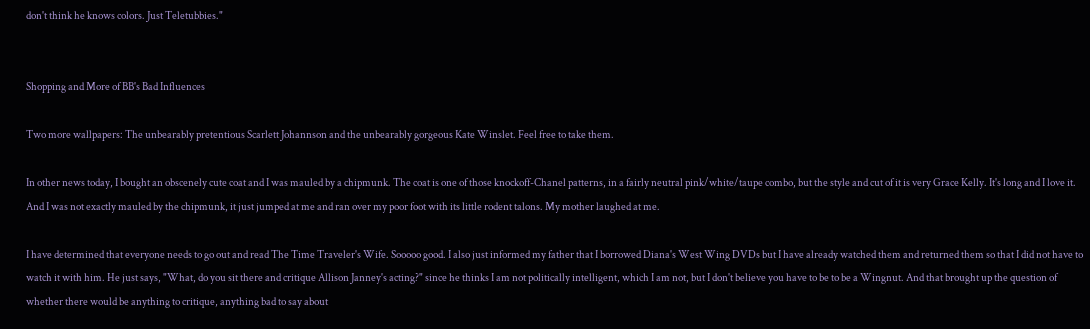don't think he knows colors. Just Teletubbies."


Shopping and More of BB's Bad Influences

Two more wallpapers: The unbearably pretentious Scarlett Johannson and the unbearably gorgeous Kate Winslet. Feel free to take them.

In other news today, I bought an obscenely cute coat and I was mauled by a chipmunk. The coat is one of those knockoff-Chanel patterns, in a fairly neutral pink/white/taupe combo, but the style and cut of it is very Grace Kelly. It's long and I love it. And I was not exactly mauled by the chipmunk, it just jumped at me and ran over my poor foot with its little rodent talons. My mother laughed at me.

I have determined that everyone needs to go out and read The Time Traveler's Wife. Sooooo good. I also just informed my father that I borrowed Diana's West Wing DVDs but I have already watched them and returned them so that I did not have to watch it with him. He just says, "What, do you sit there and critique Allison Janney's acting?" since he thinks I am not politically intelligent, which I am not, but I don't believe you have to be to be a Wingnut. And that brought up the question of whether there would be anything to critique, anything bad to say about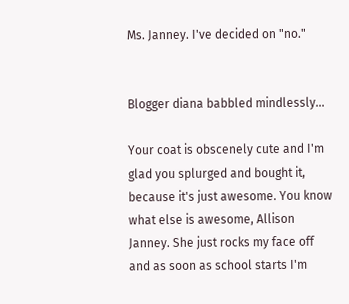Ms. Janney. I've decided on "no."


Blogger diana babbled mindlessly...

Your coat is obscenely cute and I'm glad you splurged and bought it, because it's just awesome. You know what else is awesome, Allison Janney. She just rocks my face off and as soon as school starts I'm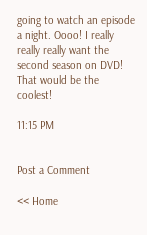going to watch an episode a night. Oooo! I really really really want the second season on DVD! That would be the coolest!

11:15 PM


Post a Comment

<< Home